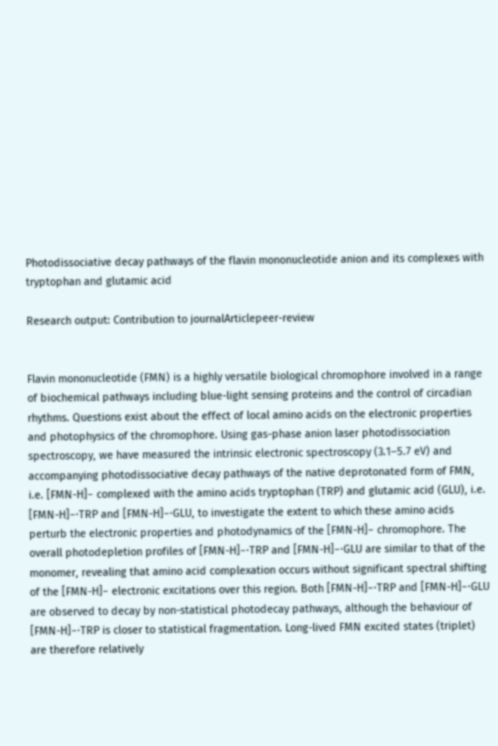Photodissociative decay pathways of the flavin mononucleotide anion and its complexes with tryptophan and glutamic acid

Research output: Contribution to journalArticlepeer-review


Flavin mononucleotide (FMN) is a highly versatile biological chromophore involved in a range of biochemical pathways including blue-light sensing proteins and the control of circadian rhythms. Questions exist about the effect of local amino acids on the electronic properties and photophysics of the chromophore. Using gas-phase anion laser photodissociation spectroscopy, we have measured the intrinsic electronic spectroscopy (3.1–5.7 eV) and accompanying photodissociative decay pathways of the native deprotonated form of FMN, i.e. [FMN-H]− complexed with the amino acids tryptophan (TRP) and glutamic acid (GLU), i.e. [FMN-H]−·TRP and [FMN-H]−·GLU, to investigate the extent to which these amino acids perturb the electronic properties and photodynamics of the [FMN-H]− chromophore. The overall photodepletion profiles of [FMN-H]−·TRP and [FMN-H]−·GLU are similar to that of the monomer, revealing that amino acid complexation occurs without significant spectral shifting of the [FMN-H]− electronic excitations over this region. Both [FMN-H]−·TRP and [FMN-H]−·GLU are observed to decay by non-statistical photodecay pathways, although the behaviour of [FMN-H]−·TRP is closer to statistical fragmentation. Long-lived FMN excited states (triplet) are therefore relatively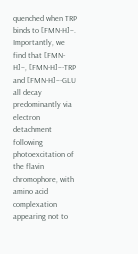quenched when TRP binds to [FMN-H]−. Importantly, we find that [FMN-H]−, [FMN-H]−·TRP and [FMN-H]−·GLU all decay predominantly via electron detachment following photoexcitation of the flavin chromophore, with amino acid complexation appearing not to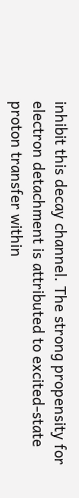inhibit this decay channel. The strong propensity for electron detachment is attributed to excited-state proton transfer within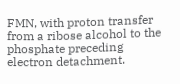FMN, with proton transfer from a ribose alcohol to the phosphate preceding electron detachment.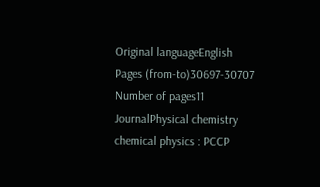Original languageEnglish
Pages (from-to)30697-30707
Number of pages11
JournalPhysical chemistry chemical physics : PCCP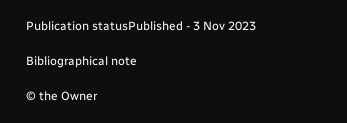Publication statusPublished - 3 Nov 2023

Bibliographical note

© the Owner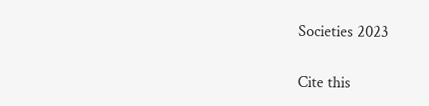Societies 2023

Cite this